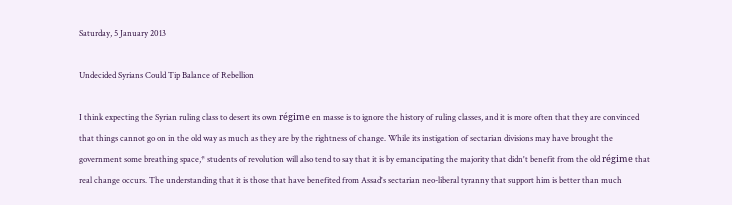Saturday, 5 January 2013

Undecided Syrians Could Tip Balance of Rebellion

I think expecting the Syrian ruling class to desert its own régime en masse is to ignore the history of ruling classes, and it is more often that they are convinced that things cannot go on in the old way as much as they are by the rightness of change. While its instigation of sectarian divisions may have brought the government some breathing space,* students of revolution will also tend to say that it is by emancipating the majority that didn't benefit from the old régime that real change occurs. The understanding that it is those that have benefited from Assad's sectarian neo-liberal tyranny that support him is better than much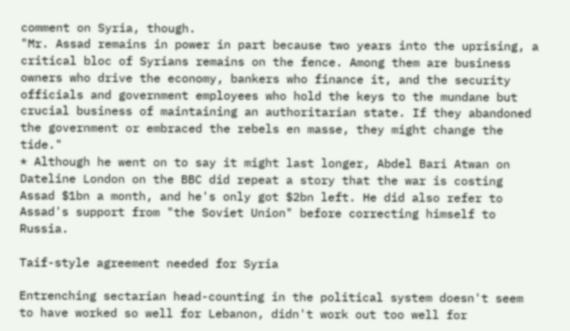comment on Syria, though.
"Mr. Assad remains in power in part because two years into the uprising, a critical bloc of Syrians remains on the fence. Among them are business owners who drive the economy, bankers who finance it, and the security officials and government employees who hold the keys to the mundane but crucial business of maintaining an authoritarian state. If they abandoned the government or embraced the rebels en masse, they might change the tide."
* Although he went on to say it might last longer, Abdel Bari Atwan on Dateline London on the BBC did repeat a story that the war is costing Assad $1bn a month, and he's only got $2bn left. He did also refer to Assad's support from "the Soviet Union" before correcting himself to Russia.

Taif-style agreement needed for Syria

Entrenching sectarian head-counting in the political system doesn't seem to have worked so well for Lebanon, didn't work out too well for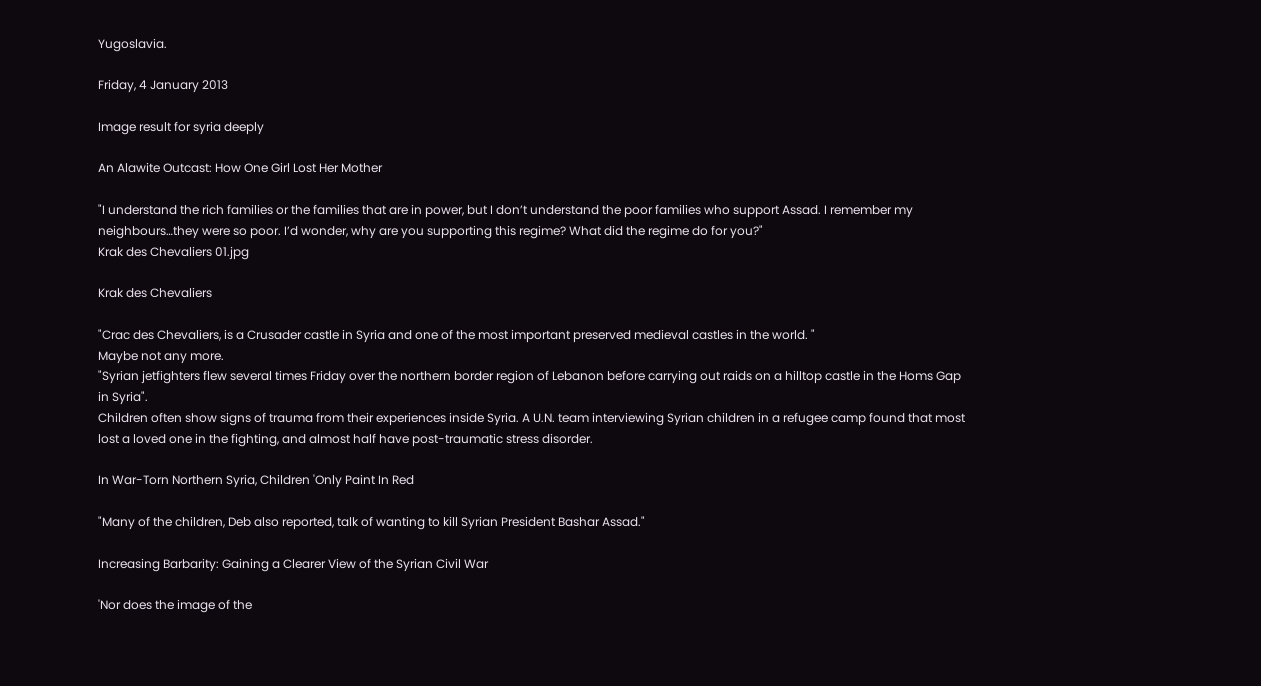Yugoslavia.

Friday, 4 January 2013

Image result for syria deeply

An Alawite Outcast: How One Girl Lost Her Mother

"I understand the rich families or the families that are in power, but I don’t understand the poor families who support Assad. I remember my neighbours…they were so poor. I’d wonder, why are you supporting this regime? What did the regime do for you?"
Krak des Chevaliers 01.jpg

Krak des Chevaliers

"Crac des Chevaliers, is a Crusader castle in Syria and one of the most important preserved medieval castles in the world. "
Maybe not any more.
"Syrian jetfighters flew several times Friday over the northern border region of Lebanon before carrying out raids on a hilltop castle in the Homs Gap in Syria".
Children often show signs of trauma from their experiences inside Syria. A U.N. team interviewing Syrian children in a refugee camp found that most lost a loved one in the fighting, and almost half have post-traumatic stress disorder.

In War-Torn Northern Syria, Children 'Only Paint In Red

"Many of the children, Deb also reported, talk of wanting to kill Syrian President Bashar Assad."

Increasing Barbarity: Gaining a Clearer View of the Syrian Civil War

'Nor does the image of the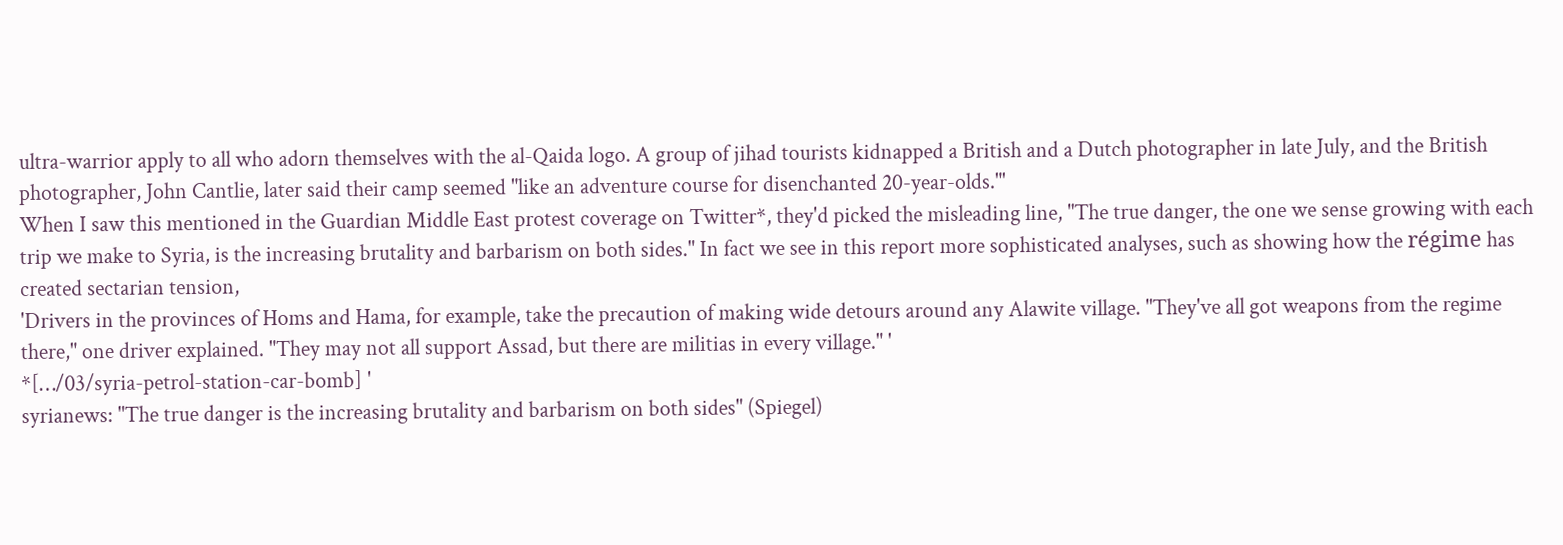ultra-warrior apply to all who adorn themselves with the al-Qaida logo. A group of jihad tourists kidnapped a British and a Dutch photographer in late July, and the British photographer, John Cantlie, later said their camp seemed "like an adventure course for disenchanted 20-year-olds."'
When I saw this mentioned in the Guardian Middle East protest coverage on Twitter*, they'd picked the misleading line, "The true danger, the one we sense growing with each trip we make to Syria, is the increasing brutality and barbarism on both sides." In fact we see in this report more sophisticated analyses, such as showing how the régime has created sectarian tension,
'Drivers in the provinces of Homs and Hama, for example, take the precaution of making wide detours around any Alawite village. "They've all got weapons from the regime there," one driver explained. "They may not all support Assad, but there are militias in every village." '
*[…/03/syria-petrol-station-car-bomb] '
syrianews: "The true danger is the increasing brutality and barbarism on both sides" (Spiegel)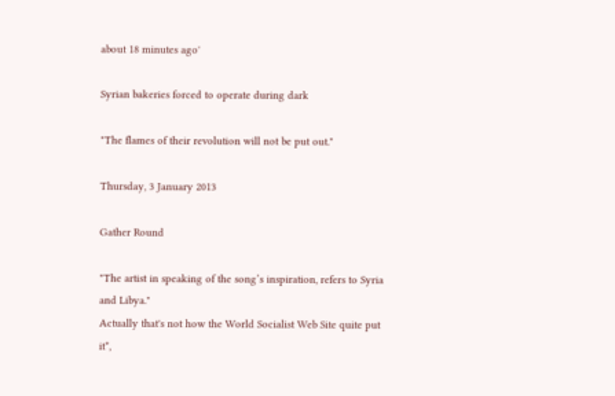about 18 minutes ago'

Syrian bakeries forced to operate during dark

"The flames of their revolution will not be put out."

Thursday, 3 January 2013

Gather Round

"The artist in speaking of the song’s inspiration, refers to Syria and Libya."
Actually that's not how the World Socialist Web Site quite put it*,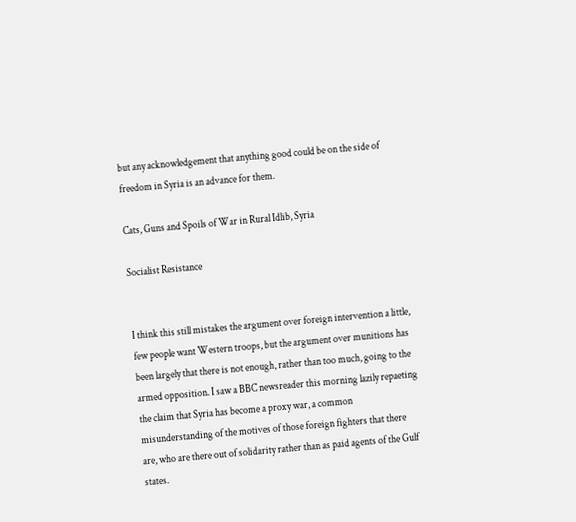but any acknowledgement that anything good could be on the side of freedom in Syria is an advance for them.

Cats, Guns and Spoils of War in Rural Idlib, Syria

Socialist Resistance


I think this still mistakes the argument over foreign intervention a little, few people want Western troops, but the argument over munitions has been largely that there is not enough, rather than too much, going to the armed opposition. I saw a BBC newsreader this morning lazily repaeting the claim that Syria has become a proxy war, a common misunderstanding of the motives of those foreign fighters that there are, who are there out of solidarity rather than as paid agents of the Gulf states.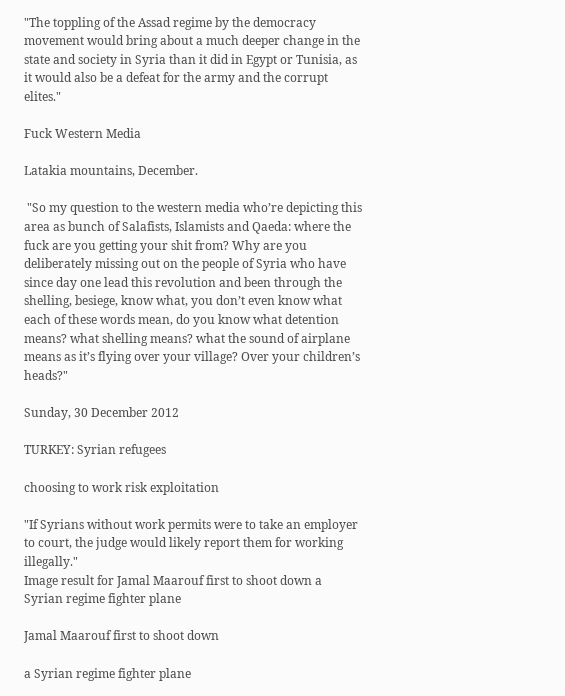"The toppling of the Assad regime by the democracy movement would bring about a much deeper change in the state and society in Syria than it did in Egypt or Tunisia, as it would also be a defeat for the army and the corrupt elites."

Fuck Western Media

Latakia mountains, December.

 "So my question to the western media who’re depicting this area as bunch of Salafists, Islamists and Qaeda: where the fuck are you getting your shit from? Why are you deliberately missing out on the people of Syria who have since day one lead this revolution and been through the shelling, besiege, know what, you don’t even know what each of these words mean, do you know what detention means? what shelling means? what the sound of airplane means as it’s flying over your village? Over your children’s heads?"

Sunday, 30 December 2012

TURKEY: Syrian refugees

choosing to work risk exploitation

"If Syrians without work permits were to take an employer to court, the judge would likely report them for working illegally."
Image result for Jamal Maarouf first to shoot down a Syrian regime fighter plane

Jamal Maarouf first to shoot down

a Syrian regime fighter plane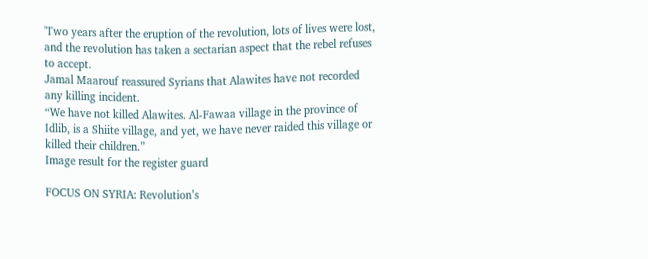'Two years after the eruption of the revolution, lots of lives were lost, and the revolution has taken a sectarian aspect that the rebel refuses to accept.
Jamal Maarouf reassured Syrians that Alawites have not recorded any killing incident.
“We have not killed Alawites. Al-Fawaa village in the province of Idlib, is a Shiite village, and yet, we have never raided this village or killed their children.”
Image result for the register guard

FOCUS ON SYRIA: Revolution’s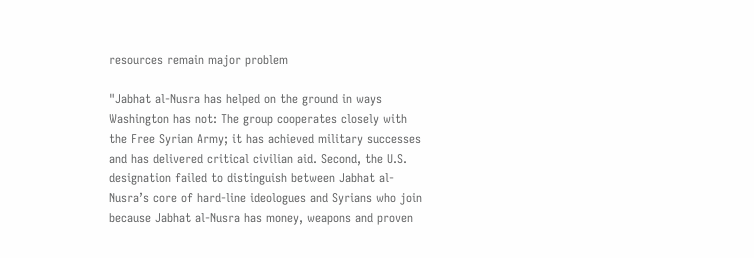resources remain major problem

"Jabhat al-Nusra has helped on the ground in ways Washington has not: The group cooperates closely with the Free Syrian Army; it has achieved military successes and has delivered critical civilian aid. Second, the U.S. designation failed to distinguish between Jabhat al-Nusra’s core of hard-line ideologues and Syrians who join because Jabhat al-Nusra has money, weapons and proven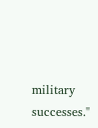military successes."